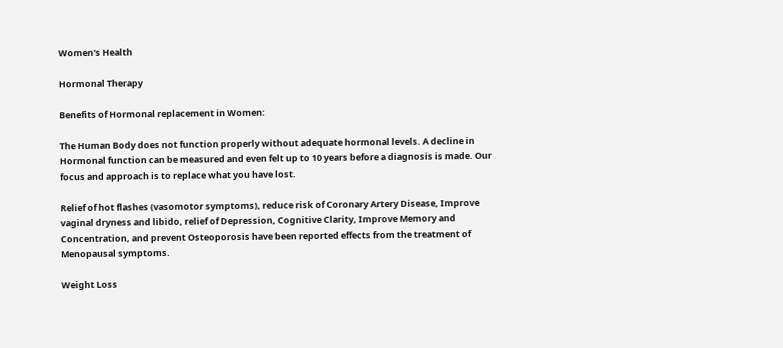Women's Health

Hormonal Therapy

Benefits of Hormonal replacement in Women:

The Human Body does not function properly without adequate hormonal levels. A decline in Hormonal function can be measured and even felt up to 10 years before a diagnosis is made. Our focus and approach is to replace what you have lost.

Relief of hot flashes (vasomotor symptoms), reduce risk of Coronary Artery Disease, Improve vaginal dryness and libido, relief of Depression, Cognitive Clarity, Improve Memory and Concentration, and prevent Osteoporosis have been reported effects from the treatment of Menopausal symptoms.

Weight Loss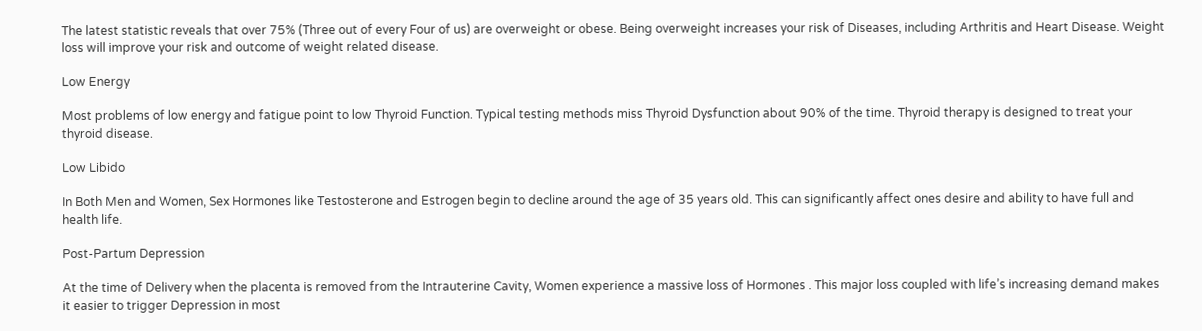The latest statistic reveals that over 75% (Three out of every Four of us) are overweight or obese. Being overweight increases your risk of Diseases, including Arthritis and Heart Disease. Weight loss will improve your risk and outcome of weight related disease.

Low Energy

Most problems of low energy and fatigue point to low Thyroid Function. Typical testing methods miss Thyroid Dysfunction about 90% of the time. Thyroid therapy is designed to treat your thyroid disease.

Low Libido

In Both Men and Women, Sex Hormones like Testosterone and Estrogen begin to decline around the age of 35 years old. This can significantly affect ones desire and ability to have full and health life.

Post-Partum Depression

At the time of Delivery when the placenta is removed from the Intrauterine Cavity, Women experience a massive loss of Hormones . This major loss coupled with life’s increasing demand makes it easier to trigger Depression in most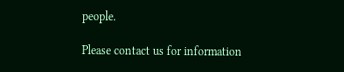people.

Please contact us for information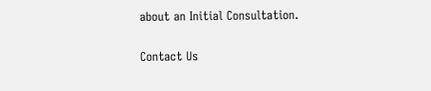about an Initial Consultation.

Contact Us